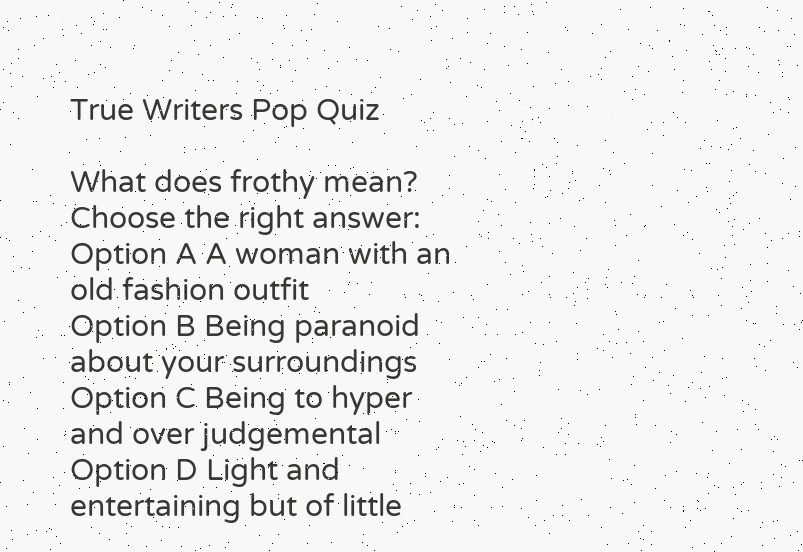True Writers Pop Quiz

What does frothy mean?
Choose the right answer:
Option A A woman with an old fashion outfit
Option B Being paranoid about your surroundings
Option C Being to hyper and over judgemental
Option D Light and entertaining but of little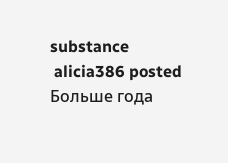substance
 alicia386 posted Больше года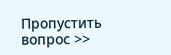Пропустить вопрос >>